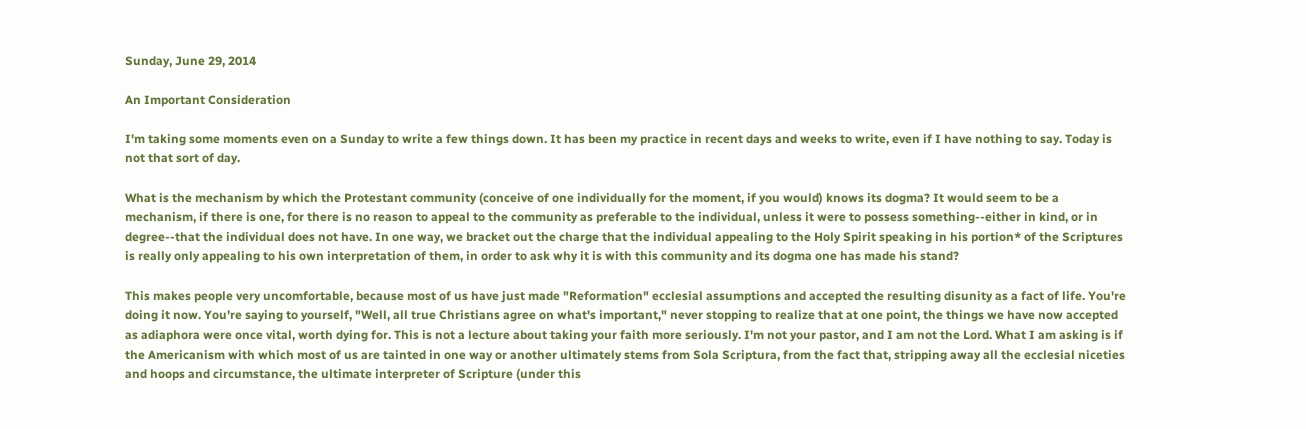Sunday, June 29, 2014

An Important Consideration

I'm taking some moments even on a Sunday to write a few things down. It has been my practice in recent days and weeks to write, even if I have nothing to say. Today is not that sort of day.

What is the mechanism by which the Protestant community (conceive of one individually for the moment, if you would) knows its dogma? It would seem to be a mechanism, if there is one, for there is no reason to appeal to the community as preferable to the individual, unless it were to possess something--either in kind, or in degree--that the individual does not have. In one way, we bracket out the charge that the individual appealing to the Holy Spirit speaking in his portion* of the Scriptures is really only appealing to his own interpretation of them, in order to ask why it is with this community and its dogma one has made his stand?

This makes people very uncomfortable, because most of us have just made "Reformation" ecclesial assumptions and accepted the resulting disunity as a fact of life. You're doing it now. You're saying to yourself, "Well, all true Christians agree on what's important," never stopping to realize that at one point, the things we have now accepted as adiaphora were once vital, worth dying for. This is not a lecture about taking your faith more seriously. I'm not your pastor, and I am not the Lord. What I am asking is if the Americanism with which most of us are tainted in one way or another ultimately stems from Sola Scriptura, from the fact that, stripping away all the ecclesial niceties and hoops and circumstance, the ultimate interpreter of Scripture (under this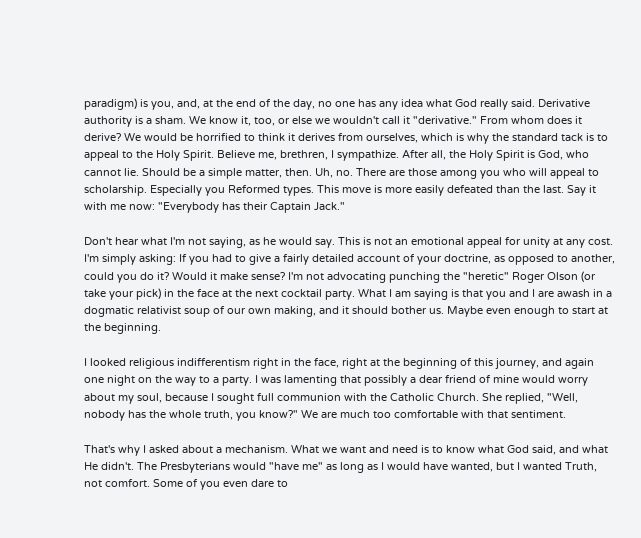paradigm) is you, and, at the end of the day, no one has any idea what God really said. Derivative authority is a sham. We know it, too, or else we wouldn't call it "derivative." From whom does it derive? We would be horrified to think it derives from ourselves, which is why the standard tack is to appeal to the Holy Spirit. Believe me, brethren, I sympathize. After all, the Holy Spirit is God, who cannot lie. Should be a simple matter, then. Uh, no. There are those among you who will appeal to scholarship. Especially you Reformed types. This move is more easily defeated than the last. Say it with me now: "Everybody has their Captain Jack."

Don't hear what I'm not saying, as he would say. This is not an emotional appeal for unity at any cost. I'm simply asking: If you had to give a fairly detailed account of your doctrine, as opposed to another, could you do it? Would it make sense? I'm not advocating punching the "heretic" Roger Olson (or take your pick) in the face at the next cocktail party. What I am saying is that you and I are awash in a dogmatic relativist soup of our own making, and it should bother us. Maybe even enough to start at the beginning.

I looked religious indifferentism right in the face, right at the beginning of this journey, and again one night on the way to a party. I was lamenting that possibly a dear friend of mine would worry about my soul, because I sought full communion with the Catholic Church. She replied, "Well, nobody has the whole truth, you know?" We are much too comfortable with that sentiment.

That's why I asked about a mechanism. What we want and need is to know what God said, and what He didn't. The Presbyterians would "have me" as long as I would have wanted, but I wanted Truth, not comfort. Some of you even dare to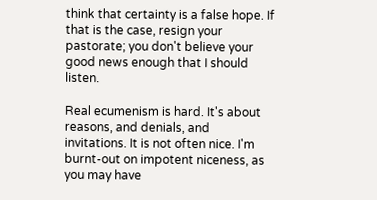think that certainty is a false hope. If that is the case, resign your pastorate; you don't believe your good news enough that I should listen.

Real ecumenism is hard. It's about reasons, and denials, and invitations. It is not often nice. I'm burnt-out on impotent niceness, as you may have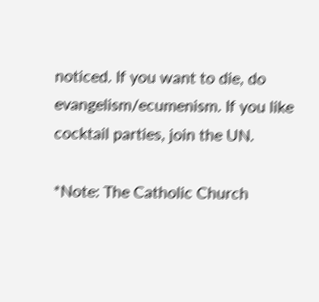noticed. If you want to die, do evangelism/ecumenism. If you like cocktail parties, join the UN.

*Note: The Catholic Church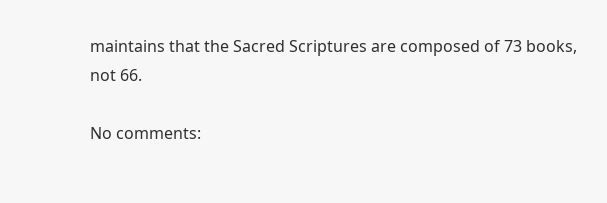maintains that the Sacred Scriptures are composed of 73 books, not 66.

No comments: